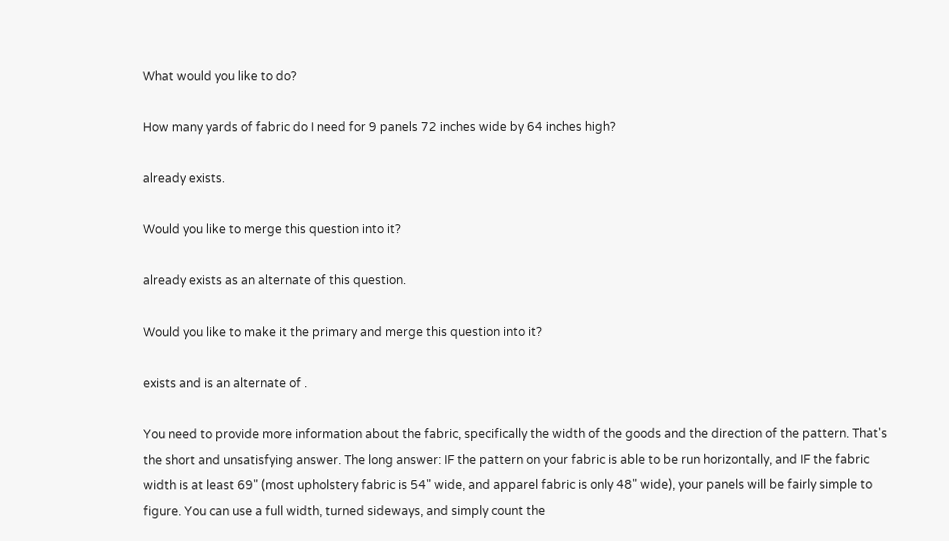What would you like to do?

How many yards of fabric do I need for 9 panels 72 inches wide by 64 inches high?

already exists.

Would you like to merge this question into it?

already exists as an alternate of this question.

Would you like to make it the primary and merge this question into it?

exists and is an alternate of .

You need to provide more information about the fabric, specifically the width of the goods and the direction of the pattern. That's the short and unsatisfying answer. The long answer: IF the pattern on your fabric is able to be run horizontally, and IF the fabric width is at least 69" (most upholstery fabric is 54" wide, and apparel fabric is only 48" wide), your panels will be fairly simple to figure. You can use a full width, turned sideways, and simply count the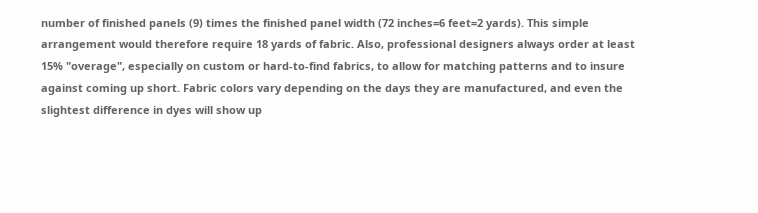number of finished panels (9) times the finished panel width (72 inches=6 feet=2 yards). This simple arrangement would therefore require 18 yards of fabric. Also, professional designers always order at least 15% "overage", especially on custom or hard-to-find fabrics, to allow for matching patterns and to insure against coming up short. Fabric colors vary depending on the days they are manufactured, and even the slightest difference in dyes will show up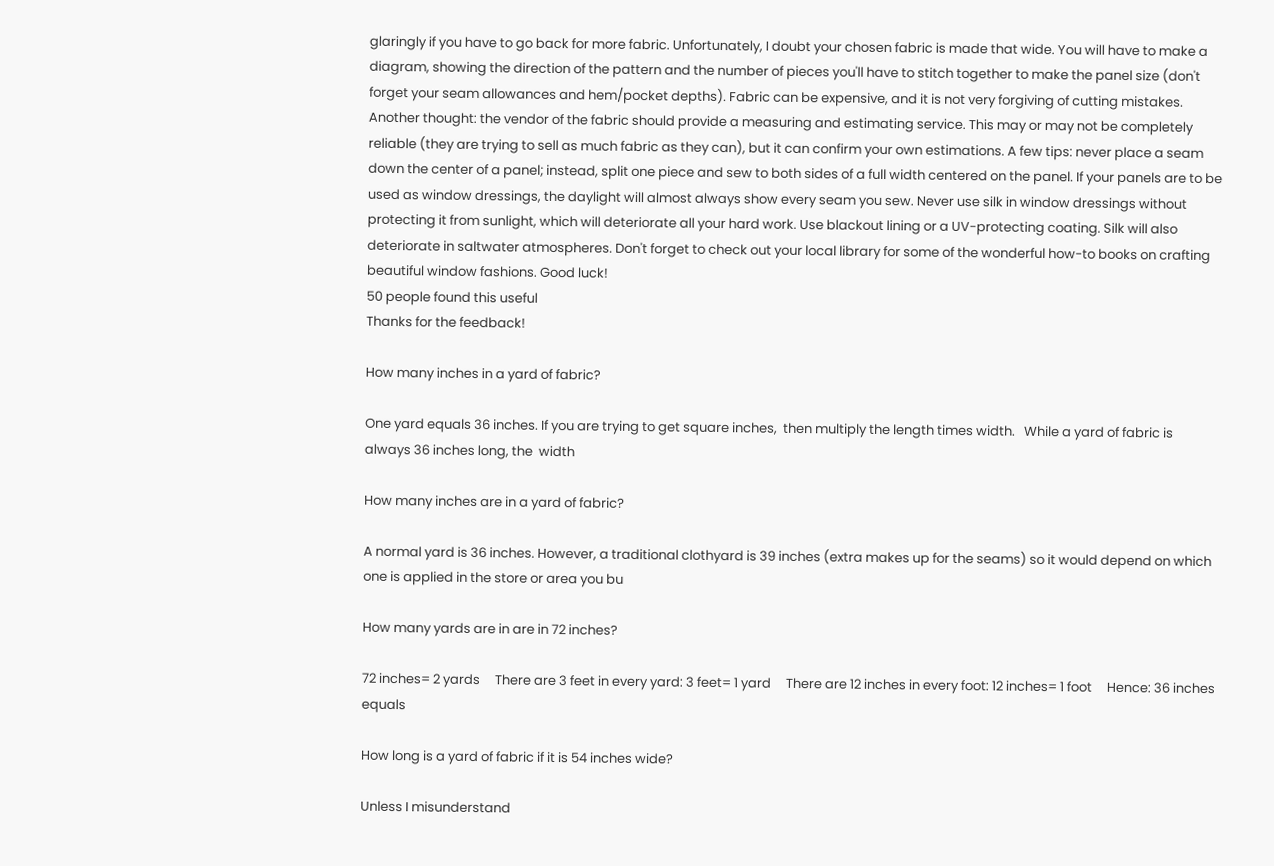glaringly if you have to go back for more fabric. Unfortunately, I doubt your chosen fabric is made that wide. You will have to make a diagram, showing the direction of the pattern and the number of pieces you'll have to stitch together to make the panel size (don't forget your seam allowances and hem/pocket depths). Fabric can be expensive, and it is not very forgiving of cutting mistakes. Another thought: the vendor of the fabric should provide a measuring and estimating service. This may or may not be completely reliable (they are trying to sell as much fabric as they can), but it can confirm your own estimations. A few tips: never place a seam down the center of a panel; instead, split one piece and sew to both sides of a full width centered on the panel. If your panels are to be used as window dressings, the daylight will almost always show every seam you sew. Never use silk in window dressings without protecting it from sunlight, which will deteriorate all your hard work. Use blackout lining or a UV-protecting coating. Silk will also deteriorate in saltwater atmospheres. Don't forget to check out your local library for some of the wonderful how-to books on crafting beautiful window fashions. Good luck!
50 people found this useful
Thanks for the feedback!

How many inches in a yard of fabric?

One yard equals 36 inches. If you are trying to get square inches,  then multiply the length times width.   While a yard of fabric is always 36 inches long, the  width

How many inches are in a yard of fabric?

A normal yard is 36 inches. However, a traditional clothyard is 39 inches (extra makes up for the seams) so it would depend on which one is applied in the store or area you bu

How many yards are in are in 72 inches?

72 inches= 2 yards     There are 3 feet in every yard: 3 feet= 1 yard     There are 12 inches in every foot: 12 inches= 1 foot     Hence: 36 inches equals

How long is a yard of fabric if it is 54 inches wide?

Unless I misunderstand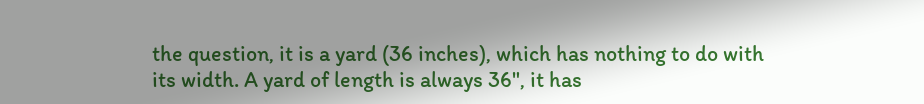the question, it is a yard (36 inches), which has nothing to do with its width. A yard of length is always 36", it has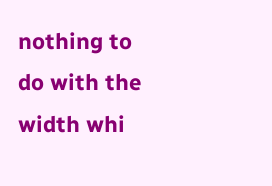nothing to do with the width whi